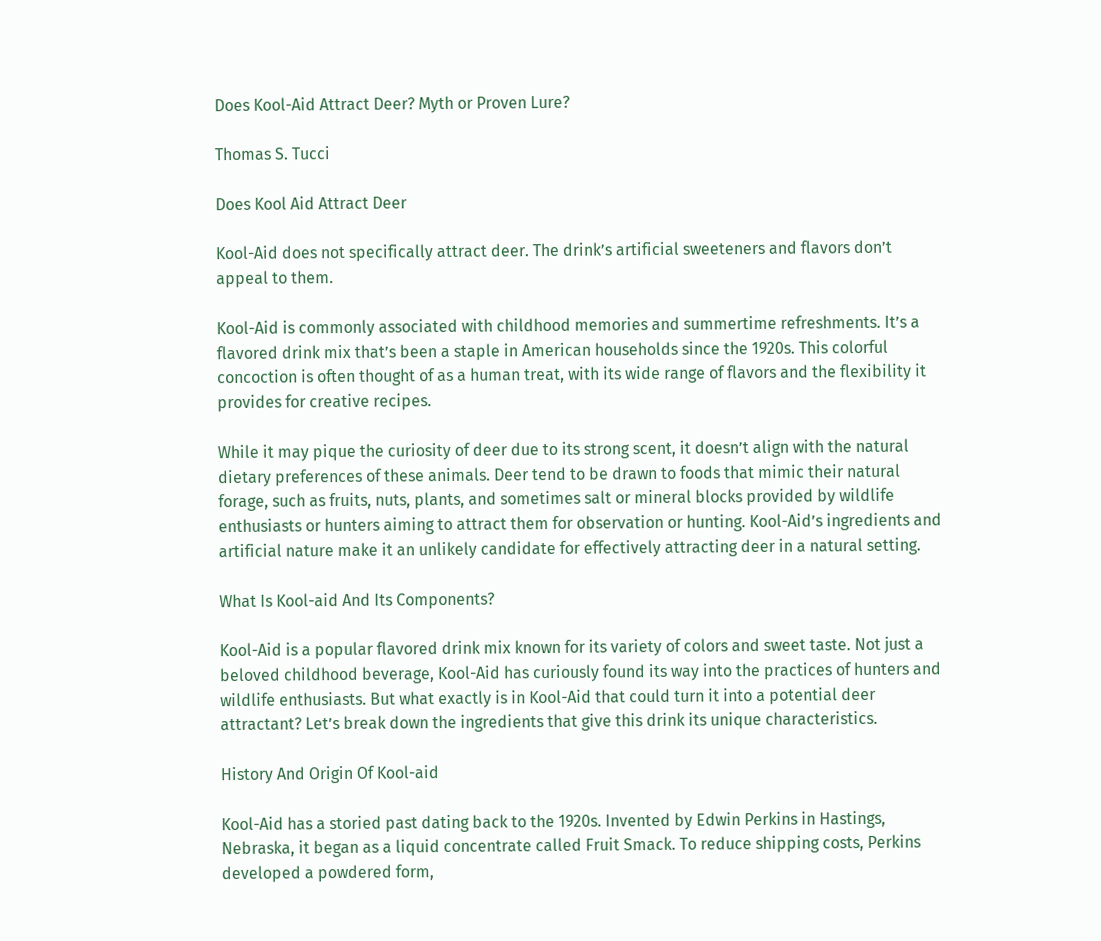Does Kool-Aid Attract Deer? Myth or Proven Lure?

Thomas S. Tucci

Does Kool Aid Attract Deer

Kool-Aid does not specifically attract deer. The drink’s artificial sweeteners and flavors don’t appeal to them.

Kool-Aid is commonly associated with childhood memories and summertime refreshments. It’s a flavored drink mix that’s been a staple in American households since the 1920s. This colorful concoction is often thought of as a human treat, with its wide range of flavors and the flexibility it provides for creative recipes.

While it may pique the curiosity of deer due to its strong scent, it doesn’t align with the natural dietary preferences of these animals. Deer tend to be drawn to foods that mimic their natural forage, such as fruits, nuts, plants, and sometimes salt or mineral blocks provided by wildlife enthusiasts or hunters aiming to attract them for observation or hunting. Kool-Aid’s ingredients and artificial nature make it an unlikely candidate for effectively attracting deer in a natural setting.

What Is Kool-aid And Its Components?

Kool-Aid is a popular flavored drink mix known for its variety of colors and sweet taste. Not just a beloved childhood beverage, Kool-Aid has curiously found its way into the practices of hunters and wildlife enthusiasts. But what exactly is in Kool-Aid that could turn it into a potential deer attractant? Let’s break down the ingredients that give this drink its unique characteristics.

History And Origin Of Kool-aid

Kool-Aid has a storied past dating back to the 1920s. Invented by Edwin Perkins in Hastings, Nebraska, it began as a liquid concentrate called Fruit Smack. To reduce shipping costs, Perkins developed a powdered form,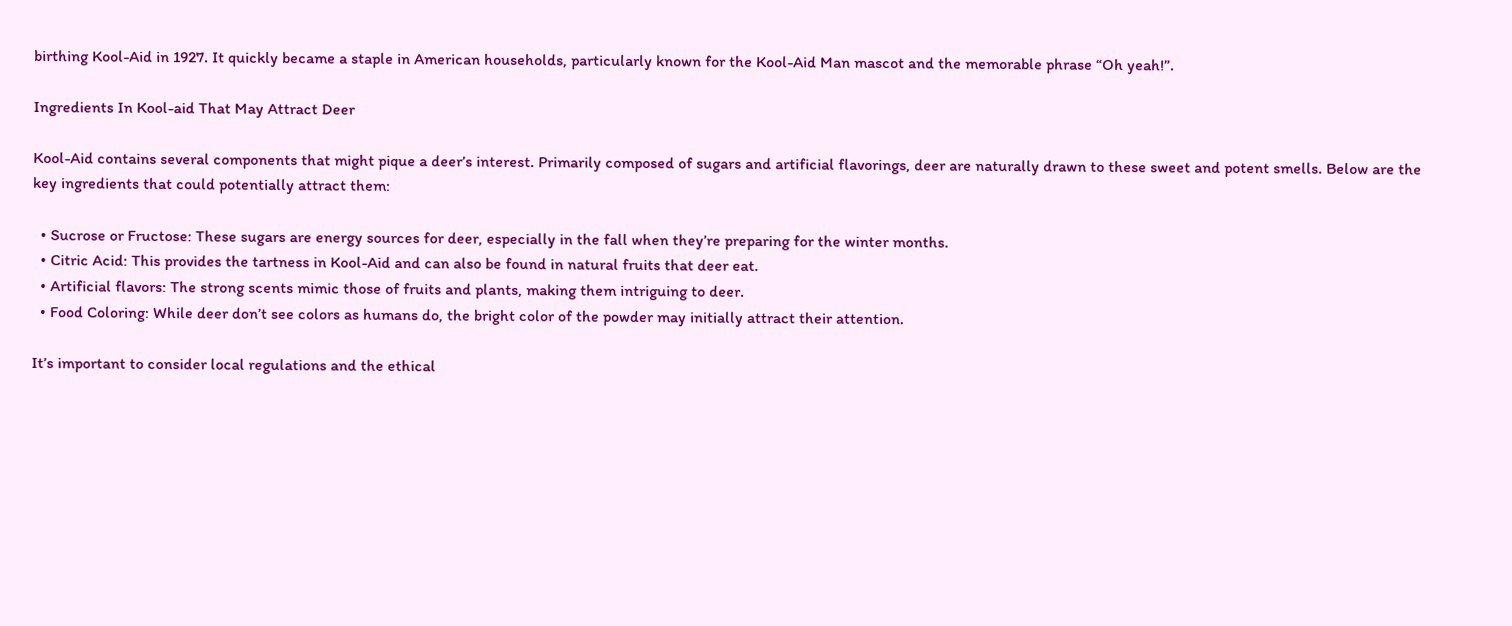birthing Kool-Aid in 1927. It quickly became a staple in American households, particularly known for the Kool-Aid Man mascot and the memorable phrase “Oh yeah!”.

Ingredients In Kool-aid That May Attract Deer

Kool-Aid contains several components that might pique a deer’s interest. Primarily composed of sugars and artificial flavorings, deer are naturally drawn to these sweet and potent smells. Below are the key ingredients that could potentially attract them:

  • Sucrose or Fructose: These sugars are energy sources for deer, especially in the fall when they’re preparing for the winter months.
  • Citric Acid: This provides the tartness in Kool-Aid and can also be found in natural fruits that deer eat.
  • Artificial flavors: The strong scents mimic those of fruits and plants, making them intriguing to deer.
  • Food Coloring: While deer don’t see colors as humans do, the bright color of the powder may initially attract their attention.

It’s important to consider local regulations and the ethical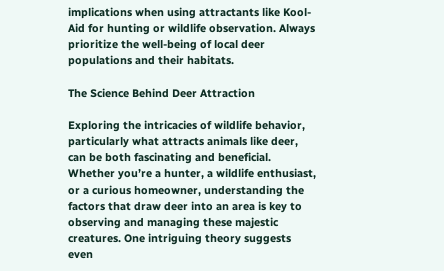implications when using attractants like Kool-Aid for hunting or wildlife observation. Always prioritize the well-being of local deer populations and their habitats.

The Science Behind Deer Attraction

Exploring the intricacies of wildlife behavior, particularly what attracts animals like deer, can be both fascinating and beneficial. Whether you’re a hunter, a wildlife enthusiast, or a curious homeowner, understanding the factors that draw deer into an area is key to observing and managing these majestic creatures. One intriguing theory suggests even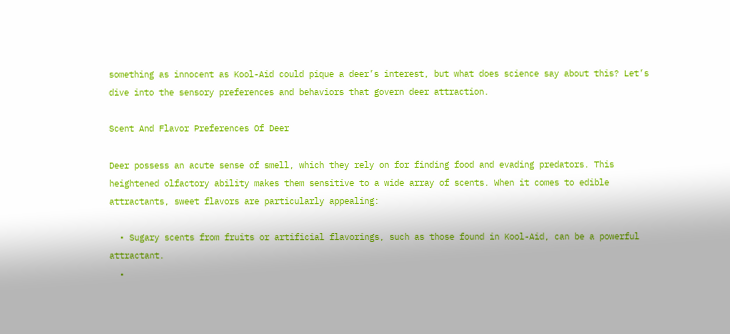something as innocent as Kool-Aid could pique a deer’s interest, but what does science say about this? Let’s dive into the sensory preferences and behaviors that govern deer attraction.

Scent And Flavor Preferences Of Deer

Deer possess an acute sense of smell, which they rely on for finding food and evading predators. This heightened olfactory ability makes them sensitive to a wide array of scents. When it comes to edible attractants, sweet flavors are particularly appealing:

  • Sugary scents from fruits or artificial flavorings, such as those found in Kool-Aid, can be a powerful attractant.
  •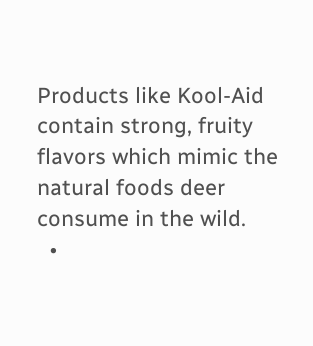Products like Kool-Aid contain strong, fruity flavors which mimic the natural foods deer consume in the wild.
  •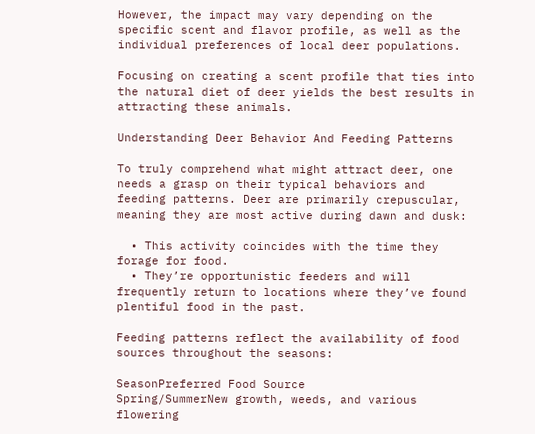However, the impact may vary depending on the specific scent and flavor profile, as well as the individual preferences of local deer populations.

Focusing on creating a scent profile that ties into the natural diet of deer yields the best results in attracting these animals.

Understanding Deer Behavior And Feeding Patterns

To truly comprehend what might attract deer, one needs a grasp on their typical behaviors and feeding patterns. Deer are primarily crepuscular, meaning they are most active during dawn and dusk:

  • This activity coincides with the time they forage for food.
  • They’re opportunistic feeders and will frequently return to locations where they’ve found plentiful food in the past.

Feeding patterns reflect the availability of food sources throughout the seasons:

SeasonPreferred Food Source
Spring/SummerNew growth, weeds, and various flowering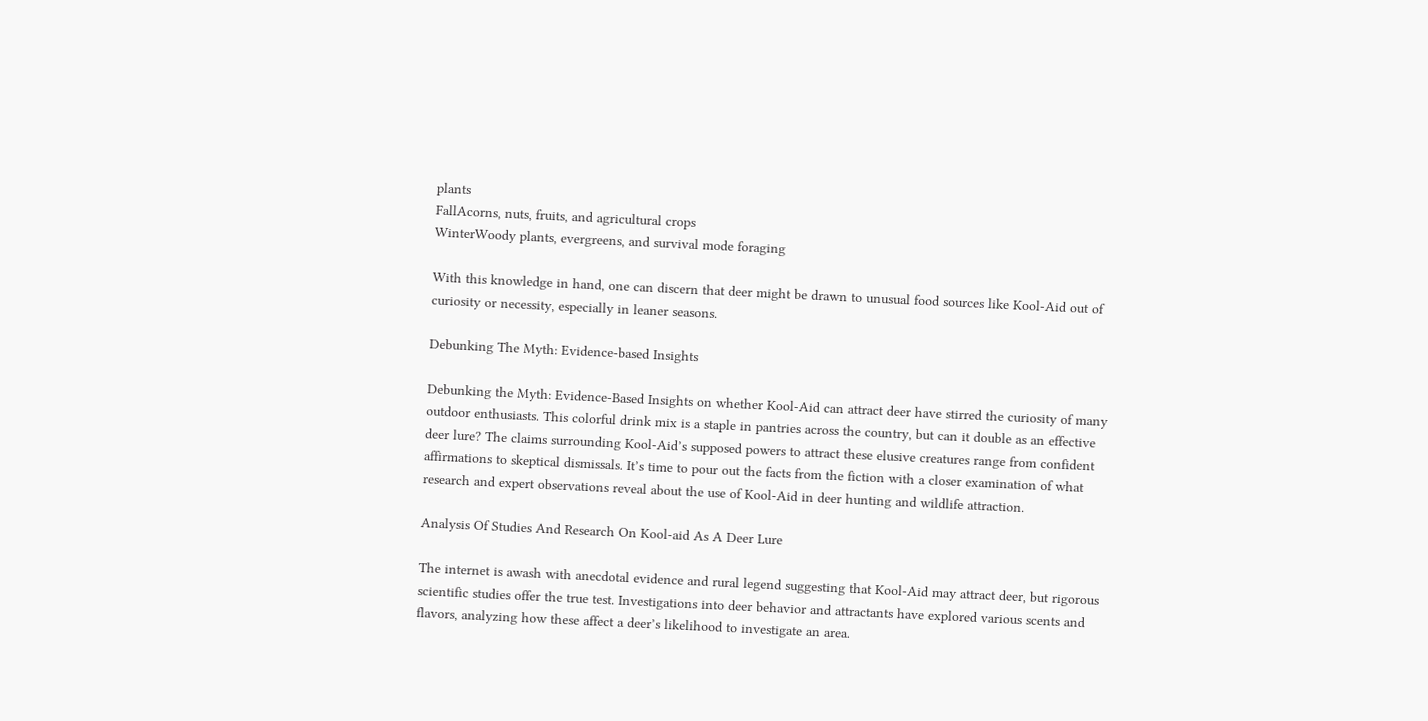plants
FallAcorns, nuts, fruits, and agricultural crops
WinterWoody plants, evergreens, and survival mode foraging

With this knowledge in hand, one can discern that deer might be drawn to unusual food sources like Kool-Aid out of curiosity or necessity, especially in leaner seasons.

Debunking The Myth: Evidence-based Insights

Debunking the Myth: Evidence-Based Insights on whether Kool-Aid can attract deer have stirred the curiosity of many outdoor enthusiasts. This colorful drink mix is a staple in pantries across the country, but can it double as an effective deer lure? The claims surrounding Kool-Aid’s supposed powers to attract these elusive creatures range from confident affirmations to skeptical dismissals. It’s time to pour out the facts from the fiction with a closer examination of what research and expert observations reveal about the use of Kool-Aid in deer hunting and wildlife attraction.

Analysis Of Studies And Research On Kool-aid As A Deer Lure

The internet is awash with anecdotal evidence and rural legend suggesting that Kool-Aid may attract deer, but rigorous scientific studies offer the true test. Investigations into deer behavior and attractants have explored various scents and flavors, analyzing how these affect a deer’s likelihood to investigate an area.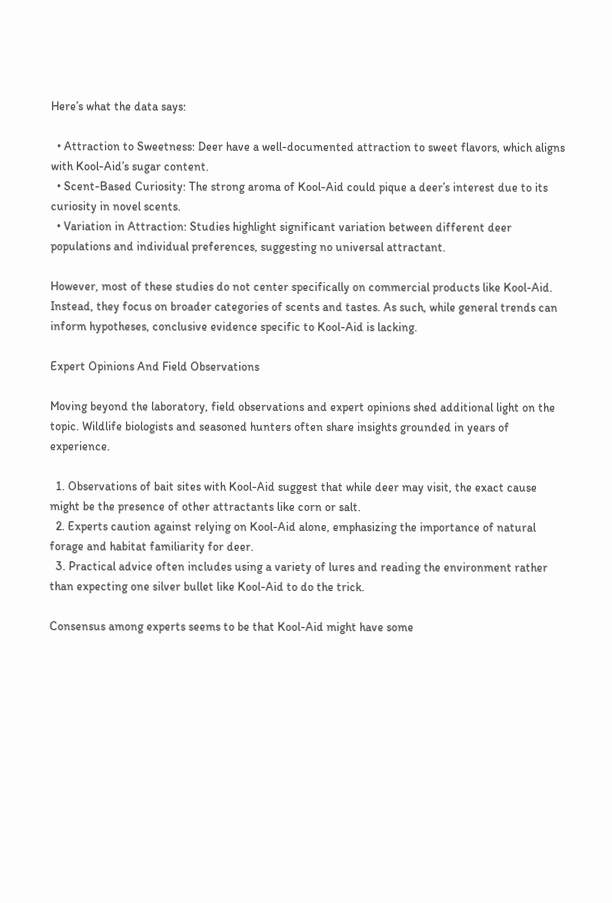Here’s what the data says:

  • Attraction to Sweetness: Deer have a well-documented attraction to sweet flavors, which aligns with Kool-Aid’s sugar content.
  • Scent-Based Curiosity: The strong aroma of Kool-Aid could pique a deer’s interest due to its curiosity in novel scents.
  • Variation in Attraction: Studies highlight significant variation between different deer populations and individual preferences, suggesting no universal attractant.

However, most of these studies do not center specifically on commercial products like Kool-Aid. Instead, they focus on broader categories of scents and tastes. As such, while general trends can inform hypotheses, conclusive evidence specific to Kool-Aid is lacking.

Expert Opinions And Field Observations

Moving beyond the laboratory, field observations and expert opinions shed additional light on the topic. Wildlife biologists and seasoned hunters often share insights grounded in years of experience.

  1. Observations of bait sites with Kool-Aid suggest that while deer may visit, the exact cause might be the presence of other attractants like corn or salt.
  2. Experts caution against relying on Kool-Aid alone, emphasizing the importance of natural forage and habitat familiarity for deer.
  3. Practical advice often includes using a variety of lures and reading the environment rather than expecting one silver bullet like Kool-Aid to do the trick.

Consensus among experts seems to be that Kool-Aid might have some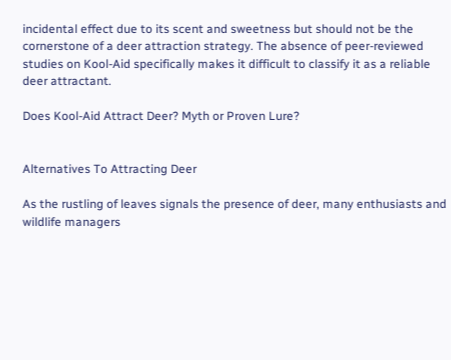incidental effect due to its scent and sweetness but should not be the cornerstone of a deer attraction strategy. The absence of peer-reviewed studies on Kool-Aid specifically makes it difficult to classify it as a reliable deer attractant.

Does Kool-Aid Attract Deer? Myth or Proven Lure?


Alternatives To Attracting Deer

As the rustling of leaves signals the presence of deer, many enthusiasts and wildlife managers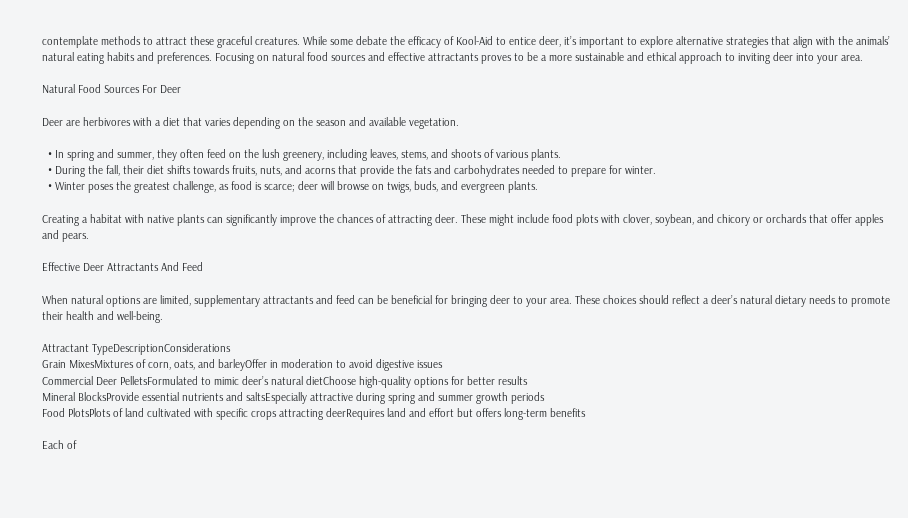contemplate methods to attract these graceful creatures. While some debate the efficacy of Kool-Aid to entice deer, it’s important to explore alternative strategies that align with the animals’ natural eating habits and preferences. Focusing on natural food sources and effective attractants proves to be a more sustainable and ethical approach to inviting deer into your area.

Natural Food Sources For Deer

Deer are herbivores with a diet that varies depending on the season and available vegetation.

  • In spring and summer, they often feed on the lush greenery, including leaves, stems, and shoots of various plants.
  • During the fall, their diet shifts towards fruits, nuts, and acorns that provide the fats and carbohydrates needed to prepare for winter.
  • Winter poses the greatest challenge, as food is scarce; deer will browse on twigs, buds, and evergreen plants.

Creating a habitat with native plants can significantly improve the chances of attracting deer. These might include food plots with clover, soybean, and chicory or orchards that offer apples and pears.

Effective Deer Attractants And Feed

When natural options are limited, supplementary attractants and feed can be beneficial for bringing deer to your area. These choices should reflect a deer’s natural dietary needs to promote their health and well-being.

Attractant TypeDescriptionConsiderations
Grain MixesMixtures of corn, oats, and barleyOffer in moderation to avoid digestive issues
Commercial Deer PelletsFormulated to mimic deer’s natural dietChoose high-quality options for better results
Mineral BlocksProvide essential nutrients and saltsEspecially attractive during spring and summer growth periods
Food PlotsPlots of land cultivated with specific crops attracting deerRequires land and effort but offers long-term benefits

Each of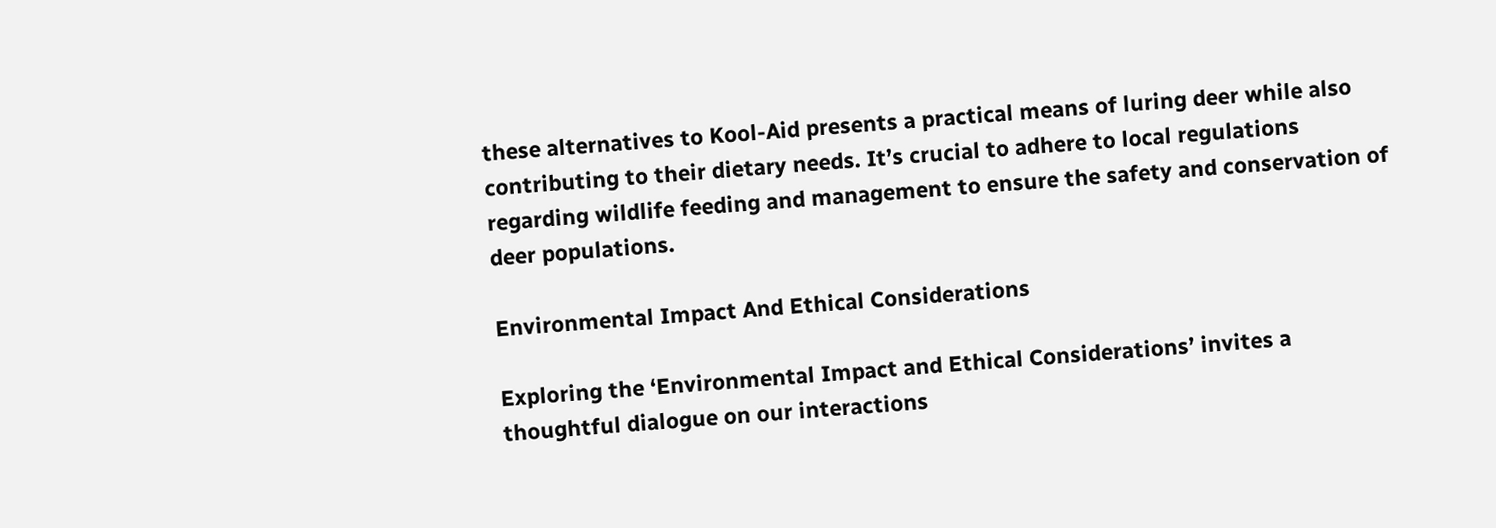these alternatives to Kool-Aid presents a practical means of luring deer while also contributing to their dietary needs. It’s crucial to adhere to local regulations regarding wildlife feeding and management to ensure the safety and conservation of deer populations.

Environmental Impact And Ethical Considerations

Exploring the ‘Environmental Impact and Ethical Considerations’ invites a thoughtful dialogue on our interactions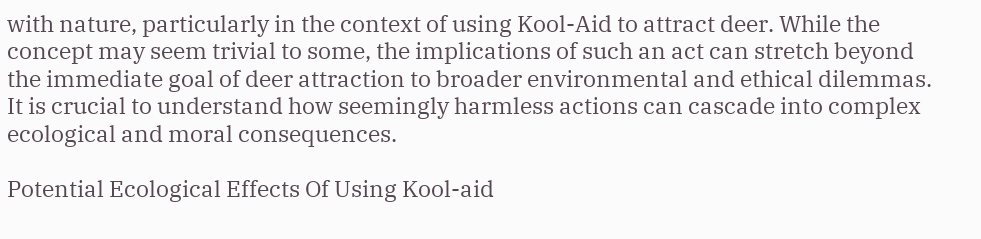with nature, particularly in the context of using Kool-Aid to attract deer. While the concept may seem trivial to some, the implications of such an act can stretch beyond the immediate goal of deer attraction to broader environmental and ethical dilemmas. It is crucial to understand how seemingly harmless actions can cascade into complex ecological and moral consequences.

Potential Ecological Effects Of Using Kool-aid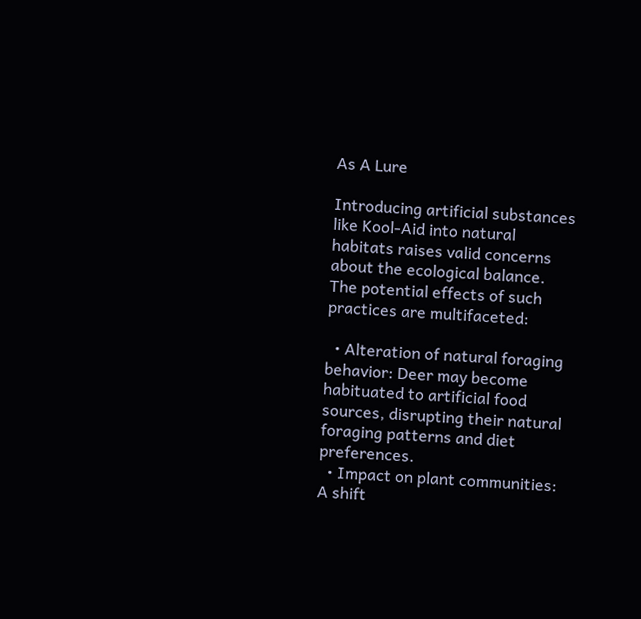As A Lure

Introducing artificial substances like Kool-Aid into natural habitats raises valid concerns about the ecological balance. The potential effects of such practices are multifaceted:

  • Alteration of natural foraging behavior: Deer may become habituated to artificial food sources, disrupting their natural foraging patterns and diet preferences.
  • Impact on plant communities: A shift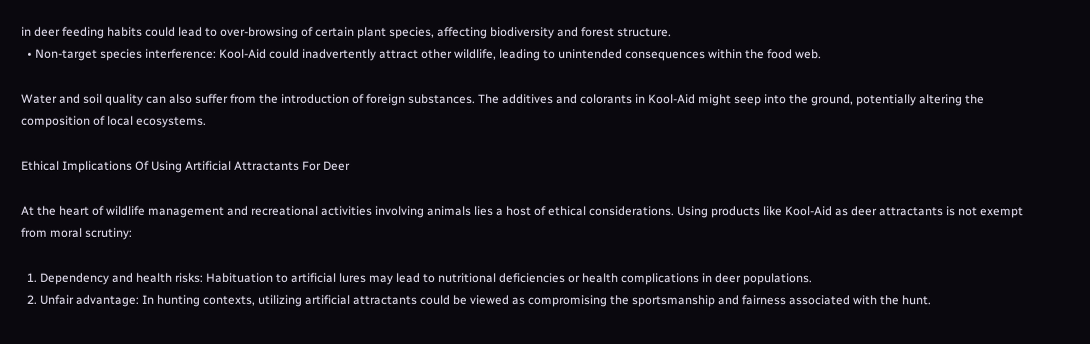in deer feeding habits could lead to over-browsing of certain plant species, affecting biodiversity and forest structure.
  • Non-target species interference: Kool-Aid could inadvertently attract other wildlife, leading to unintended consequences within the food web.

Water and soil quality can also suffer from the introduction of foreign substances. The additives and colorants in Kool-Aid might seep into the ground, potentially altering the composition of local ecosystems.

Ethical Implications Of Using Artificial Attractants For Deer

At the heart of wildlife management and recreational activities involving animals lies a host of ethical considerations. Using products like Kool-Aid as deer attractants is not exempt from moral scrutiny:

  1. Dependency and health risks: Habituation to artificial lures may lead to nutritional deficiencies or health complications in deer populations.
  2. Unfair advantage: In hunting contexts, utilizing artificial attractants could be viewed as compromising the sportsmanship and fairness associated with the hunt.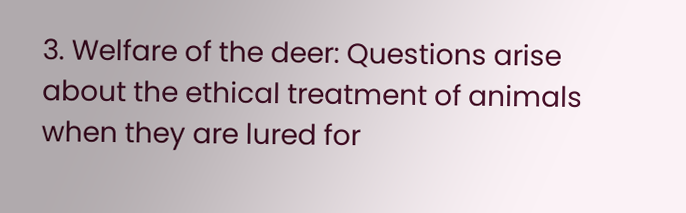3. Welfare of the deer: Questions arise about the ethical treatment of animals when they are lured for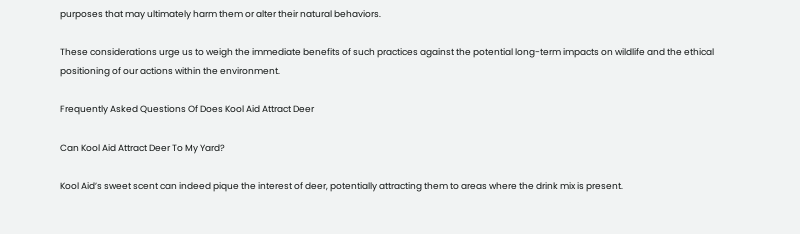purposes that may ultimately harm them or alter their natural behaviors.

These considerations urge us to weigh the immediate benefits of such practices against the potential long-term impacts on wildlife and the ethical positioning of our actions within the environment.

Frequently Asked Questions Of Does Kool Aid Attract Deer

Can Kool Aid Attract Deer To My Yard?

Kool Aid’s sweet scent can indeed pique the interest of deer, potentially attracting them to areas where the drink mix is present.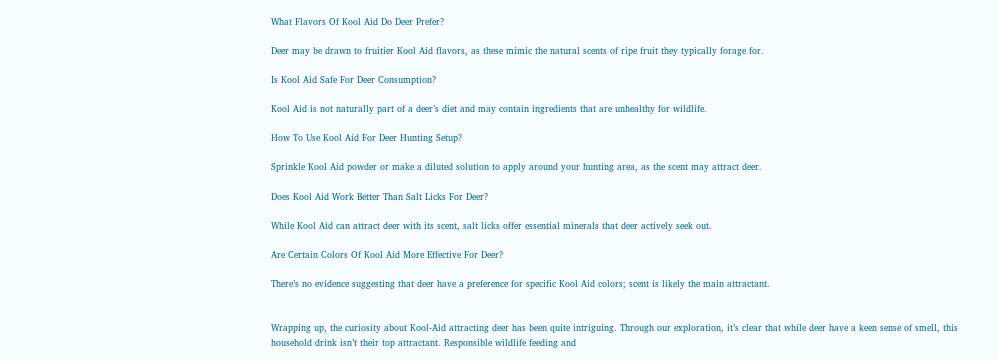What Flavors Of Kool Aid Do Deer Prefer?

Deer may be drawn to fruitier Kool Aid flavors, as these mimic the natural scents of ripe fruit they typically forage for.

Is Kool Aid Safe For Deer Consumption?

Kool Aid is not naturally part of a deer’s diet and may contain ingredients that are unhealthy for wildlife.

How To Use Kool Aid For Deer Hunting Setup?

Sprinkle Kool Aid powder or make a diluted solution to apply around your hunting area, as the scent may attract deer.

Does Kool Aid Work Better Than Salt Licks For Deer?

While Kool Aid can attract deer with its scent, salt licks offer essential minerals that deer actively seek out.

Are Certain Colors Of Kool Aid More Effective For Deer?

There’s no evidence suggesting that deer have a preference for specific Kool Aid colors; scent is likely the main attractant.


Wrapping up, the curiosity about Kool-Aid attracting deer has been quite intriguing. Through our exploration, it’s clear that while deer have a keen sense of smell, this household drink isn’t their top attractant. Responsible wildlife feeding and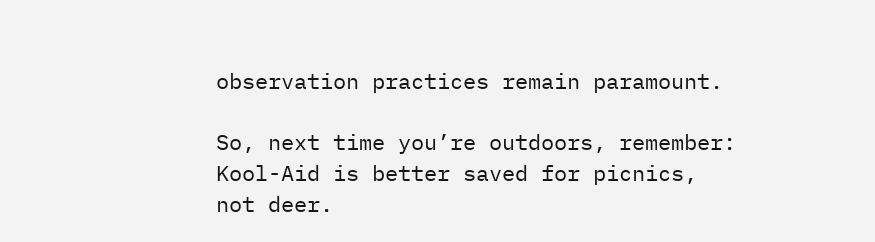observation practices remain paramount.

So, next time you’re outdoors, remember: Kool-Aid is better saved for picnics, not deer.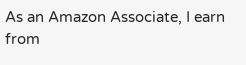As an Amazon Associate, I earn from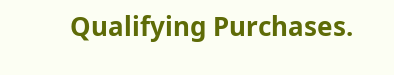Qualifying Purchases.